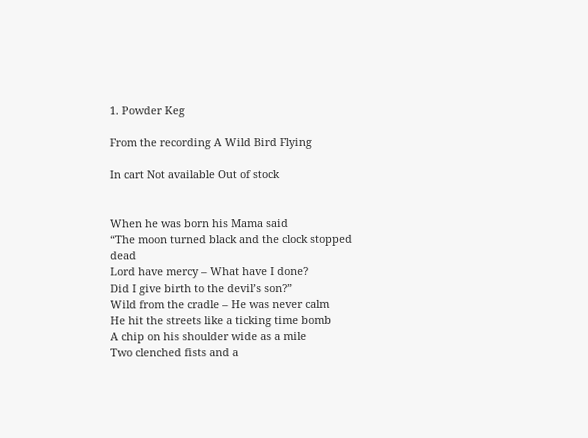1. Powder Keg

From the recording A Wild Bird Flying

In cart Not available Out of stock


When he was born his Mama said
“The moon turned black and the clock stopped dead
Lord have mercy – What have I done?
Did I give birth to the devil’s son?”
Wild from the cradle – He was never calm
He hit the streets like a ticking time bomb
A chip on his shoulder wide as a mile
Two clenched fists and a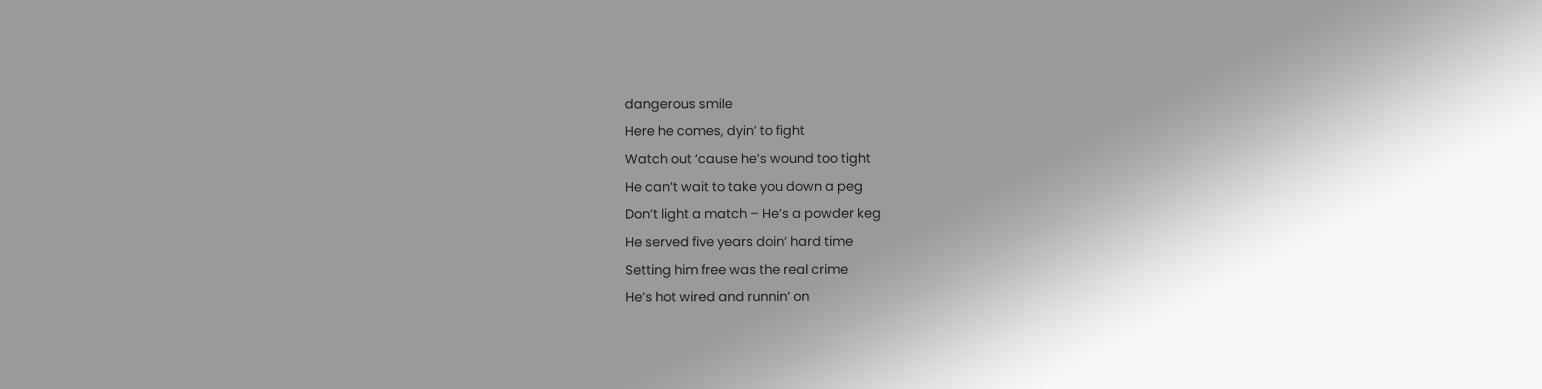dangerous smile
Here he comes, dyin’ to fight
Watch out ‘cause he’s wound too tight
He can’t wait to take you down a peg
Don’t light a match – He’s a powder keg
He served five years doin’ hard time
Setting him free was the real crime
He’s hot wired and runnin’ on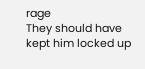rage
They should have kept him locked up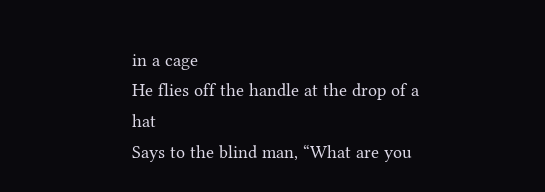in a cage
He flies off the handle at the drop of a hat
Says to the blind man, “What are you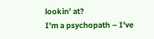lookin’ at?
I’m a psychopath – I’ve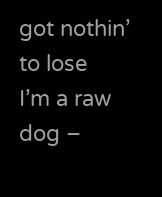got nothin’ to lose
I’m a raw dog –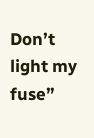Don’t light my fuse”